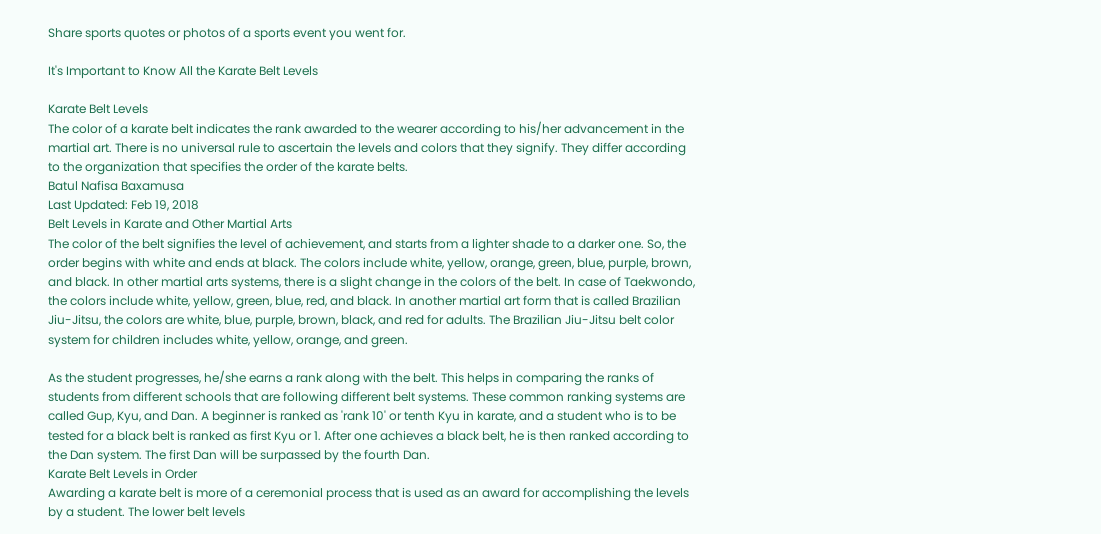Share sports quotes or photos of a sports event you went for.

It's Important to Know All the Karate Belt Levels

Karate Belt Levels
The color of a karate belt indicates the rank awarded to the wearer according to his/her advancement in the martial art. There is no universal rule to ascertain the levels and colors that they signify. They differ according to the organization that specifies the order of the karate belts.
Batul Nafisa Baxamusa
Last Updated: Feb 19, 2018
Belt Levels in Karate and Other Martial Arts
The color of the belt signifies the level of achievement, and starts from a lighter shade to a darker one. So, the order begins with white and ends at black. The colors include white, yellow, orange, green, blue, purple, brown, and black. In other martial arts systems, there is a slight change in the colors of the belt. In case of Taekwondo, the colors include white, yellow, green, blue, red, and black. In another martial art form that is called Brazilian Jiu-Jitsu, the colors are white, blue, purple, brown, black, and red for adults. The Brazilian Jiu-Jitsu belt color system for children includes white, yellow, orange, and green.

As the student progresses, he/she earns a rank along with the belt. This helps in comparing the ranks of students from different schools that are following different belt systems. These common ranking systems are called Gup, Kyu, and Dan. A beginner is ranked as 'rank 10' or tenth Kyu in karate, and a student who is to be tested for a black belt is ranked as first Kyu or 1. After one achieves a black belt, he is then ranked according to the Dan system. The first Dan will be surpassed by the fourth Dan.
Karate Belt Levels in Order
Awarding a karate belt is more of a ceremonial process that is used as an award for accomplishing the levels by a student. The lower belt levels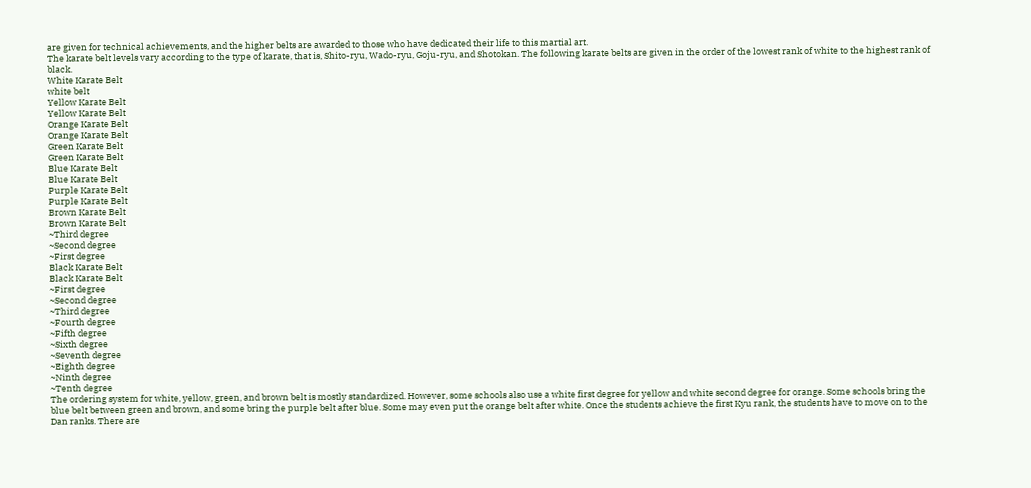are given for technical achievements, and the higher belts are awarded to those who have dedicated their life to this martial art.
The karate belt levels vary according to the type of karate, that is, Shito-ryu, Wado-ryu, Goju-ryu, and Shotokan. The following karate belts are given in the order of the lowest rank of white to the highest rank of black.
White Karate Belt
white belt
Yellow Karate Belt
Yellow Karate Belt
Orange Karate Belt
Orange Karate Belt
Green Karate Belt
Green Karate Belt
Blue Karate Belt
Blue Karate Belt
Purple Karate Belt
Purple Karate Belt
Brown Karate Belt
Brown Karate Belt
~Third degree
~Second degree
~First degree
Black Karate Belt
Black Karate Belt
~First degree
~Second degree
~Third degree
~Fourth degree
~Fifth degree
~Sixth degree
~Seventh degree
~Eighth degree
~Ninth degree
~Tenth degree
The ordering system for white, yellow, green, and brown belt is mostly standardized. However, some schools also use a white first degree for yellow and white second degree for orange. Some schools bring the blue belt between green and brown, and some bring the purple belt after blue. Some may even put the orange belt after white. Once the students achieve the first Kyu rank, the students have to move on to the Dan ranks. There are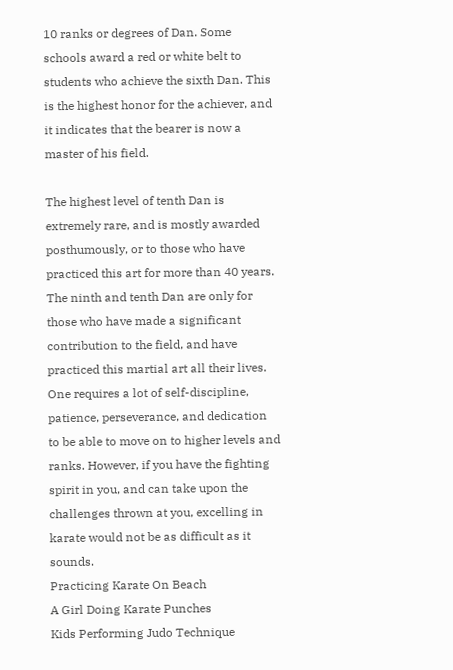10 ranks or degrees of Dan. Some schools award a red or white belt to students who achieve the sixth Dan. This is the highest honor for the achiever, and it indicates that the bearer is now a master of his field.

The highest level of tenth Dan is extremely rare, and is mostly awarded posthumously, or to those who have practiced this art for more than 40 years. The ninth and tenth Dan are only for those who have made a significant contribution to the field, and have practiced this martial art all their lives.
One requires a lot of self-discipline, patience, perseverance, and dedication to be able to move on to higher levels and ranks. However, if you have the fighting spirit in you, and can take upon the challenges thrown at you, excelling in karate would not be as difficult as it sounds.
Practicing Karate On Beach
A Girl Doing Karate Punches
Kids Performing Judo Technique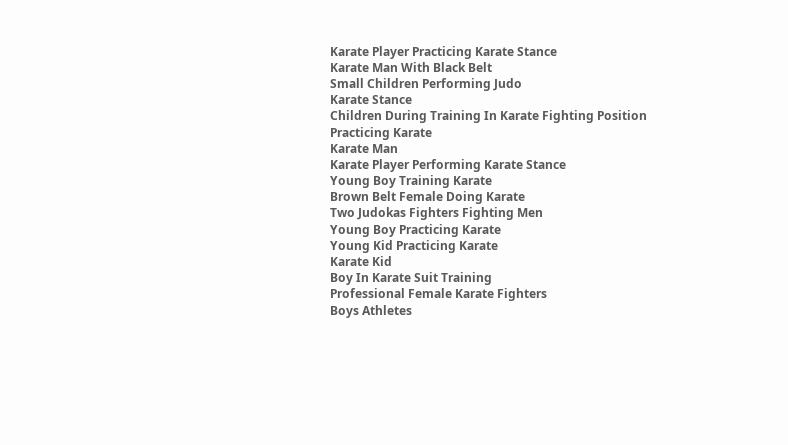Karate Player Practicing Karate Stance
Karate Man With Black Belt
Small Children Performing Judo
Karate Stance
Children During Training In Karate Fighting Position
Practicing Karate
Karate Man
Karate Player Performing Karate Stance
Young Boy Training Karate
Brown Belt Female Doing Karate
Two Judokas Fighters Fighting Men
Young Boy Practicing Karate
Young Kid Practicing Karate
Karate Kid
Boy In Karate Suit Training
Professional Female Karate Fighters
Boys Athletes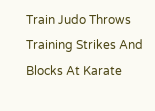Train Judo Throws
Training Strikes And Blocks At Karate